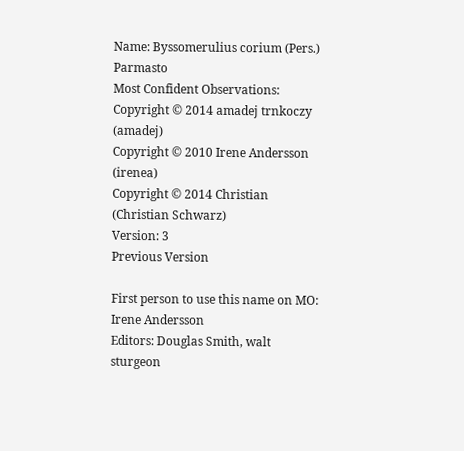Name: Byssomerulius corium (Pers.) Parmasto
Most Confident Observations:
Copyright © 2014 amadej trnkoczy (amadej)
Copyright © 2010 Irene Andersson (irenea)
Copyright © 2014 Christian (Christian Schwarz)
Version: 3
Previous Version

First person to use this name on MO: Irene Andersson
Editors: Douglas Smith, walt sturgeon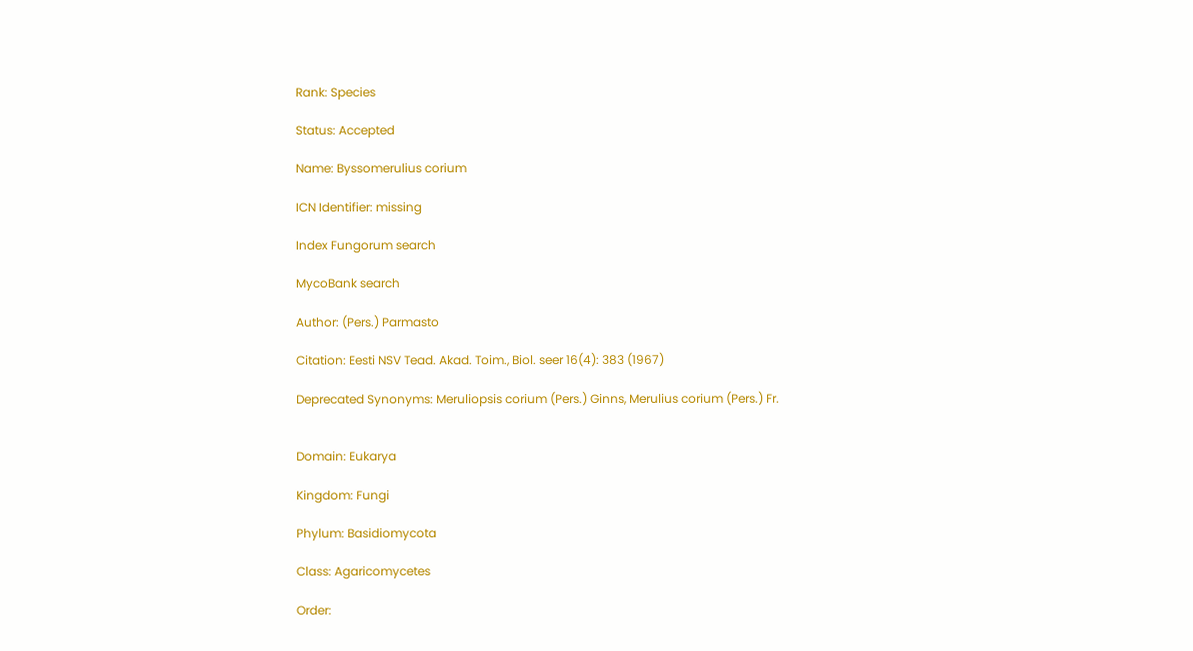Rank: Species

Status: Accepted

Name: Byssomerulius corium

ICN Identifier: missing

Index Fungorum search

MycoBank search

Author: (Pers.) Parmasto

Citation: Eesti NSV Tead. Akad. Toim., Biol. seer 16(4): 383 (1967)

Deprecated Synonyms: Meruliopsis corium (Pers.) Ginns, Merulius corium (Pers.) Fr.


Domain: Eukarya

Kingdom: Fungi

Phylum: Basidiomycota

Class: Agaricomycetes

Order: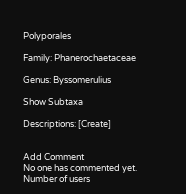Polyporales

Family: Phanerochaetaceae

Genus: Byssomerulius

Show Subtaxa

Descriptions: [Create]


Add Comment
No one has commented yet.
Number of users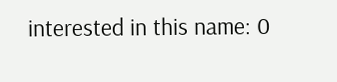interested in this name: 0